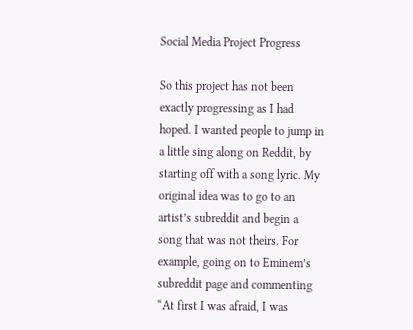Social Media Project Progress

So this project has not been exactly progressing as I had hoped. I wanted people to jump in a little sing along on Reddit, by starting off with a song lyric. My original idea was to go to an artist’s subreddit and begin a song that was not theirs. For example, going on to Eminem’s subreddit page and commenting “At first I was afraid, I was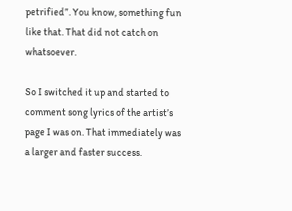petrified”. You know, something fun like that. That did not catch on whatsoever.

So I switched it up and started to comment song lyrics of the artist’s page I was on. That immediately was a larger and faster success.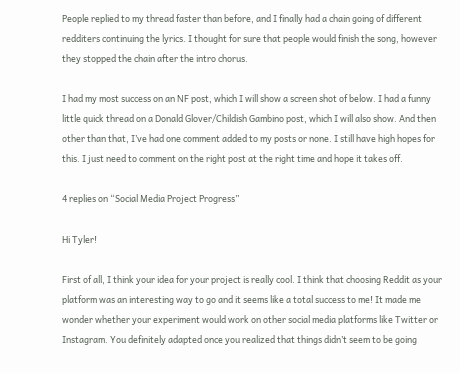People replied to my thread faster than before, and I finally had a chain going of different redditers continuing the lyrics. I thought for sure that people would finish the song, however they stopped the chain after the intro chorus.

I had my most success on an NF post, which I will show a screen shot of below. I had a funny little quick thread on a Donald Glover/Childish Gambino post, which I will also show. And then other than that, I’ve had one comment added to my posts or none. I still have high hopes for this. I just need to comment on the right post at the right time and hope it takes off.

4 replies on “Social Media Project Progress”

Hi Tyler!

First of all, I think your idea for your project is really cool. I think that choosing Reddit as your platform was an interesting way to go and it seems like a total success to me! It made me wonder whether your experiment would work on other social media platforms like Twitter or Instagram. You definitely adapted once you realized that things didn’t seem to be going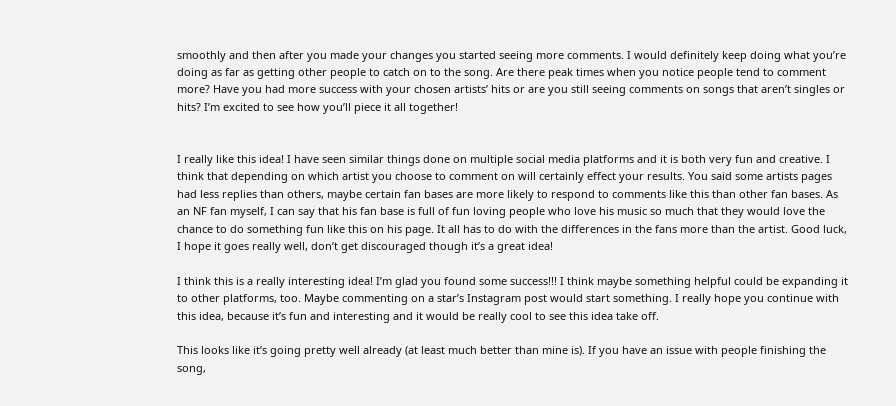smoothly and then after you made your changes you started seeing more comments. I would definitely keep doing what you’re doing as far as getting other people to catch on to the song. Are there peak times when you notice people tend to comment more? Have you had more success with your chosen artists’ hits or are you still seeing comments on songs that aren’t singles or hits? I’m excited to see how you’ll piece it all together!


I really like this idea! I have seen similar things done on multiple social media platforms and it is both very fun and creative. I think that depending on which artist you choose to comment on will certainly effect your results. You said some artists pages had less replies than others, maybe certain fan bases are more likely to respond to comments like this than other fan bases. As an NF fan myself, I can say that his fan base is full of fun loving people who love his music so much that they would love the chance to do something fun like this on his page. It all has to do with the differences in the fans more than the artist. Good luck, I hope it goes really well, don’t get discouraged though it’s a great idea!

I think this is a really interesting idea! I’m glad you found some success!!! I think maybe something helpful could be expanding it to other platforms, too. Maybe commenting on a star’s Instagram post would start something. I really hope you continue with this idea, because it’s fun and interesting and it would be really cool to see this idea take off.

This looks like it’s going pretty well already (at least much better than mine is). If you have an issue with people finishing the song,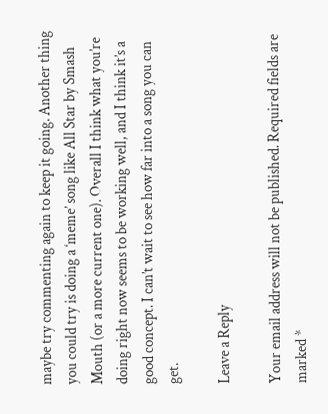maybe try commenting again to keep it going. Another thing you could try is doing a ‘meme’ song like All Star by Smash Mouth (or a more current one). Overall I think what you’re doing right now seems to be working well, and I think it’s a good concept. I can’t wait to see how far into a song you can get.

Leave a Reply

Your email address will not be published. Required fields are marked *